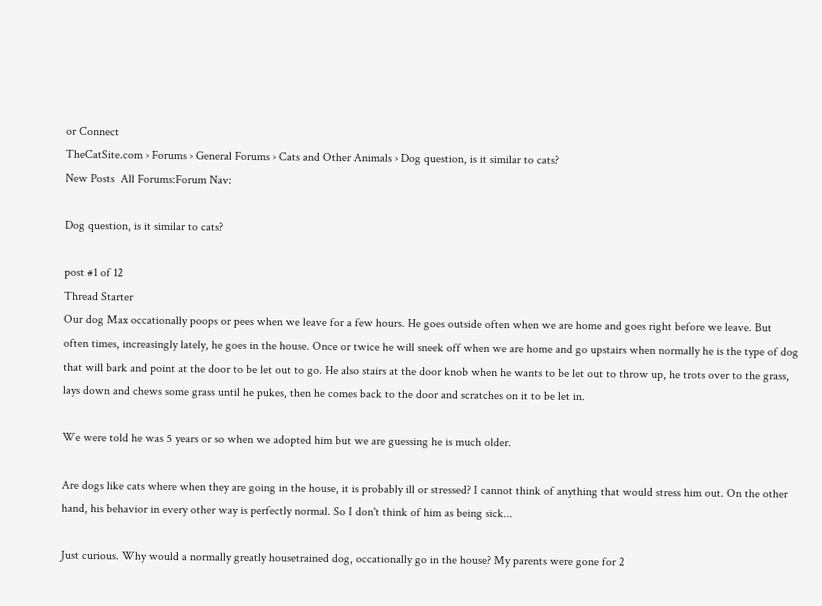or Connect
TheCatSite.com › Forums › General Forums › Cats and Other Animals › Dog question, is it similar to cats?
New Posts  All Forums:Forum Nav:

Dog question, is it similar to cats?

post #1 of 12
Thread Starter
Our dog Max occationally poops or pees when we leave for a few hours. He goes outside often when we are home and goes right before we leave. But often times, increasingly lately, he goes in the house. Once or twice he will sneek off when we are home and go upstairs when normally he is the type of dog that will bark and point at the door to be let out to go. He also stairs at the door knob when he wants to be let out to throw up, he trots over to the grass, lays down and chews some grass until he pukes, then he comes back to the door and scratches on it to be let in.

We were told he was 5 years or so when we adopted him but we are guessing he is much older.

Are dogs like cats where when they are going in the house, it is probably ill or stressed? I cannot think of anything that would stress him out. On the other hand, his behavior in every other way is perfectly normal. So I don't think of him as being sick...

Just curious. Why would a normally greatly housetrained dog, occationally go in the house? My parents were gone for 2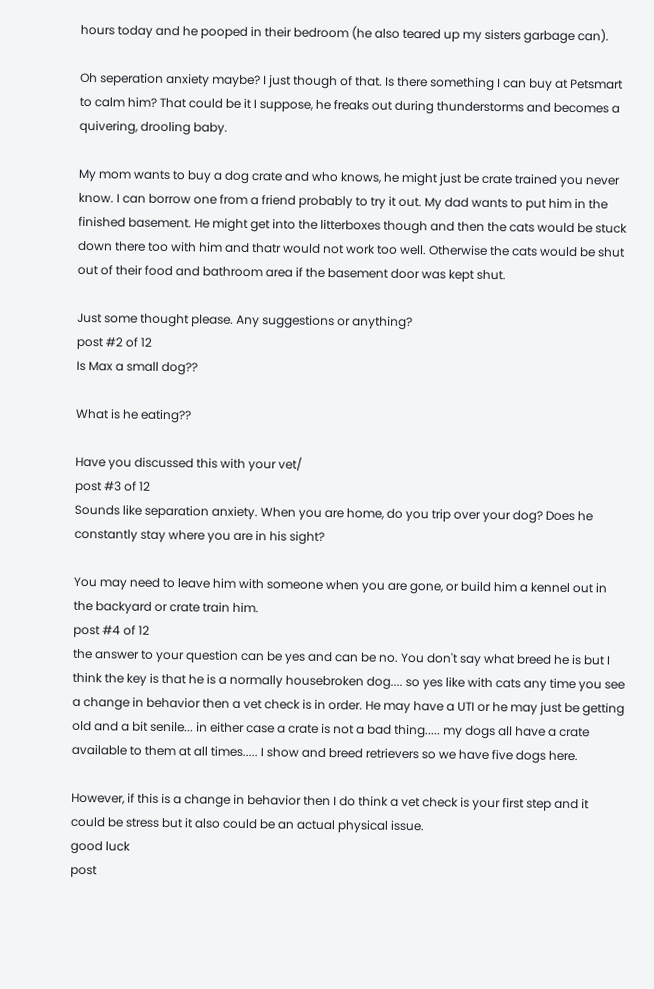hours today and he pooped in their bedroom (he also teared up my sisters garbage can).

Oh seperation anxiety maybe? I just though of that. Is there something I can buy at Petsmart to calm him? That could be it I suppose, he freaks out during thunderstorms and becomes a quivering, drooling baby.

My mom wants to buy a dog crate and who knows, he might just be crate trained you never know. I can borrow one from a friend probably to try it out. My dad wants to put him in the finished basement. He might get into the litterboxes though and then the cats would be stuck down there too with him and thatr would not work too well. Otherwise the cats would be shut out of their food and bathroom area if the basement door was kept shut.

Just some thought please. Any suggestions or anything?
post #2 of 12
Is Max a small dog??

What is he eating??

Have you discussed this with your vet/
post #3 of 12
Sounds like separation anxiety. When you are home, do you trip over your dog? Does he constantly stay where you are in his sight?

You may need to leave him with someone when you are gone, or build him a kennel out in the backyard or crate train him.
post #4 of 12
the answer to your question can be yes and can be no. You don't say what breed he is but I think the key is that he is a normally housebroken dog.... so yes like with cats any time you see a change in behavior then a vet check is in order. He may have a UTI or he may just be getting old and a bit senile... in either case a crate is not a bad thing..... my dogs all have a crate available to them at all times..... I show and breed retrievers so we have five dogs here.

However, if this is a change in behavior then I do think a vet check is your first step and it could be stress but it also could be an actual physical issue.
good luck
post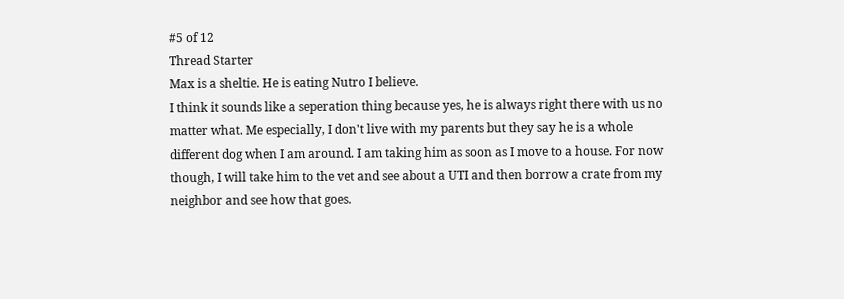#5 of 12
Thread Starter
Max is a sheltie. He is eating Nutro I believe.
I think it sounds like a seperation thing because yes, he is always right there with us no matter what. Me especially, I don't live with my parents but they say he is a whole different dog when I am around. I am taking him as soon as I move to a house. For now though, I will take him to the vet and see about a UTI and then borrow a crate from my neighbor and see how that goes.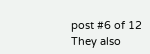post #6 of 12
They also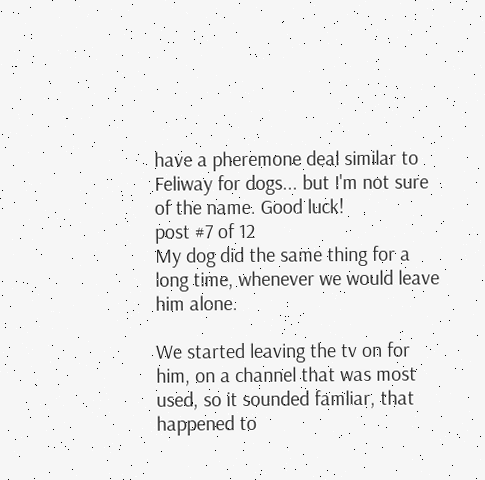have a pheremone deal similar to Feliway for dogs... but I'm not sure of the name. Good luck!
post #7 of 12
My dog did the same thing for a long time, whenever we would leave him alone.

We started leaving the tv on for him, on a channel that was most used, so it sounded famliar, that happened to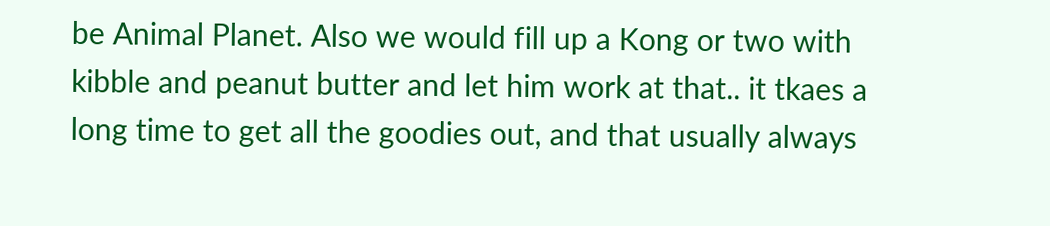be Animal Planet. Also we would fill up a Kong or two with kibble and peanut butter and let him work at that.. it tkaes a long time to get all the goodies out, and that usually always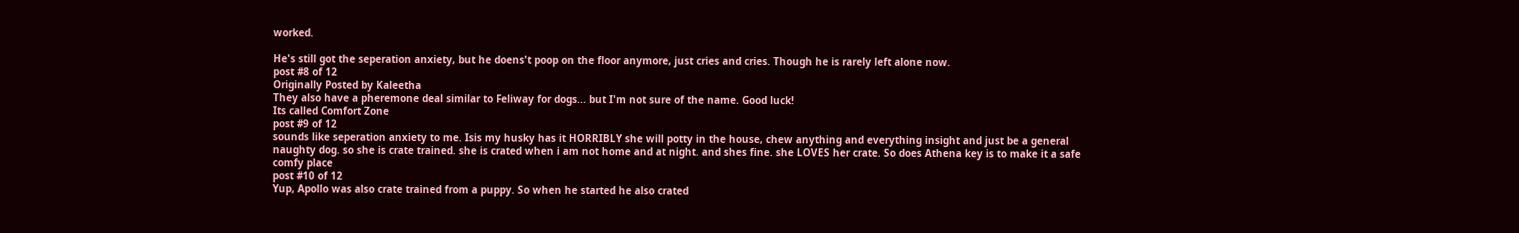worked.

He's still got the seperation anxiety, but he doens't poop on the floor anymore, just cries and cries. Though he is rarely left alone now.
post #8 of 12
Originally Posted by Kaleetha
They also have a pheremone deal similar to Feliway for dogs... but I'm not sure of the name. Good luck!
Its called Comfort Zone
post #9 of 12
sounds like seperation anxiety to me. Isis my husky has it HORRIBLY she will potty in the house, chew anything and everything insight and just be a general naughty dog. so she is crate trained. she is crated when i am not home and at night. and shes fine. she LOVES her crate. So does Athena key is to make it a safe comfy place
post #10 of 12
Yup, Apollo was also crate trained from a puppy. So when he started he also crated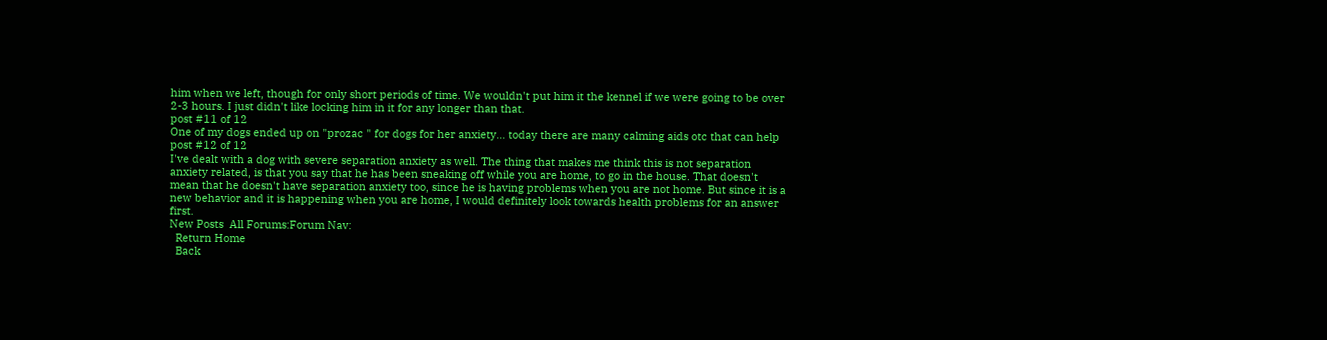him when we left, though for only short periods of time. We wouldn't put him it the kennel if we were going to be over 2-3 hours. I just didn't like locking him in it for any longer than that.
post #11 of 12
One of my dogs ended up on "prozac " for dogs for her anxiety... today there are many calming aids otc that can help
post #12 of 12
I've dealt with a dog with severe separation anxiety as well. The thing that makes me think this is not separation anxiety related, is that you say that he has been sneaking off while you are home, to go in the house. That doesn't mean that he doesn't have separation anxiety too, since he is having problems when you are not home. But since it is a new behavior and it is happening when you are home, I would definitely look towards health problems for an answer first.
New Posts  All Forums:Forum Nav:
  Return Home
  Back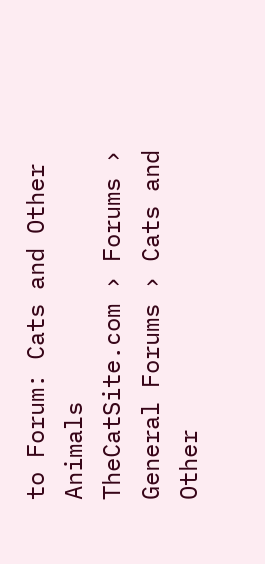to Forum: Cats and Other Animals
TheCatSite.com › Forums › General Forums › Cats and Other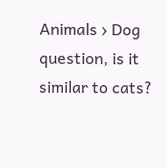Animals › Dog question, is it similar to cats?